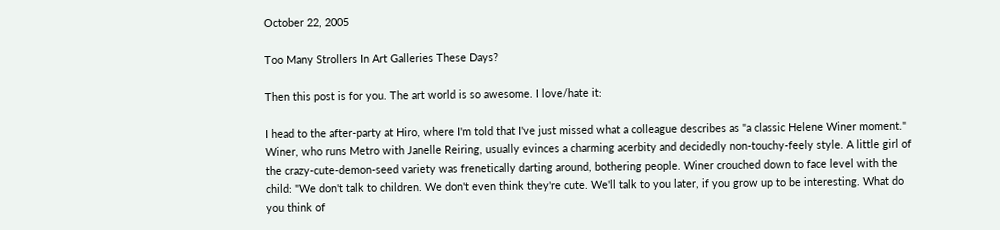October 22, 2005

Too Many Strollers In Art Galleries These Days?

Then this post is for you. The art world is so awesome. I love/hate it:

I head to the after-party at Hiro, where I'm told that I've just missed what a colleague describes as "a classic Helene Winer moment." Winer, who runs Metro with Janelle Reiring, usually evinces a charming acerbity and decidedly non-touchy-feely style. A little girl of the crazy-cute-demon-seed variety was frenetically darting around, bothering people. Winer crouched down to face level with the child: "We don't talk to children. We don't even think they're cute. We'll talk to you later, if you grow up to be interesting. What do you think of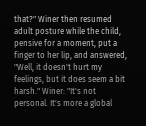that?" Winer then resumed adult posture while the child, pensive for a moment, put a finger to her lip, and answered, "Well, it doesn't hurt my feelings, but it does seem a bit harsh." Winer: "It's not personal. It's more a global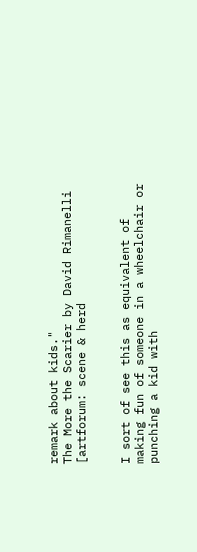remark about kids."
The More the Scarier by David Rimanelli [artforum: scene & herd


I sort of see this as equivalent of making fun of someone in a wheelchair or punching a kid with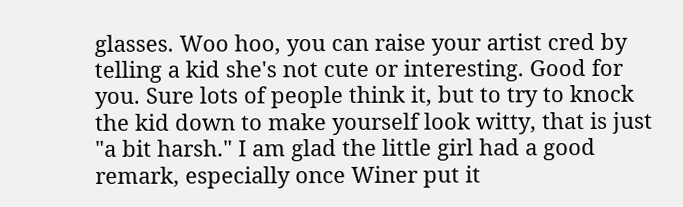glasses. Woo hoo, you can raise your artist cred by telling a kid she's not cute or interesting. Good for you. Sure lots of people think it, but to try to knock the kid down to make yourself look witty, that is just "a bit harsh." I am glad the little girl had a good remark, especially once Winer put it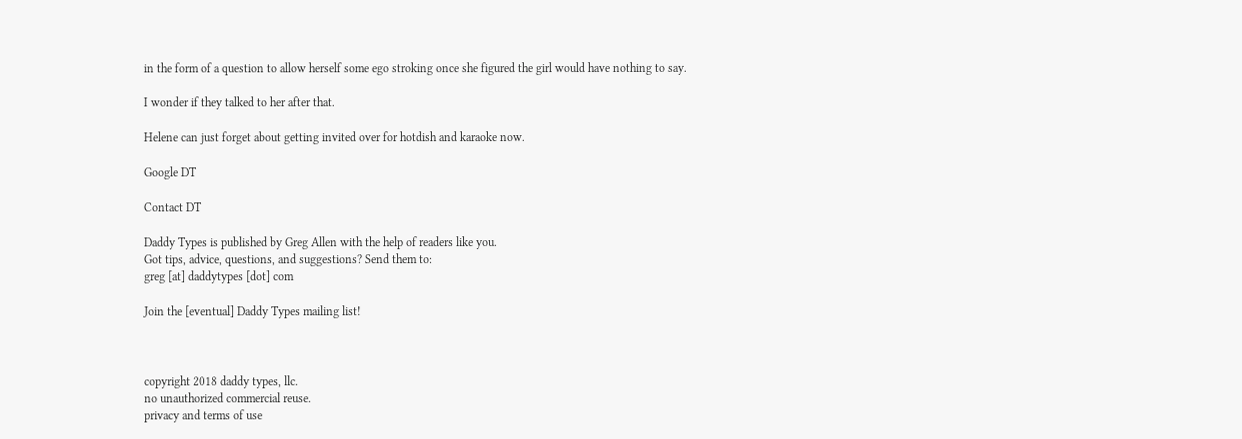in the form of a question to allow herself some ego stroking once she figured the girl would have nothing to say.

I wonder if they talked to her after that.

Helene can just forget about getting invited over for hotdish and karaoke now.

Google DT

Contact DT

Daddy Types is published by Greg Allen with the help of readers like you.
Got tips, advice, questions, and suggestions? Send them to:
greg [at] daddytypes [dot] com

Join the [eventual] Daddy Types mailing list!



copyright 2018 daddy types, llc.
no unauthorized commercial reuse.
privacy and terms of use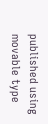published using movable type